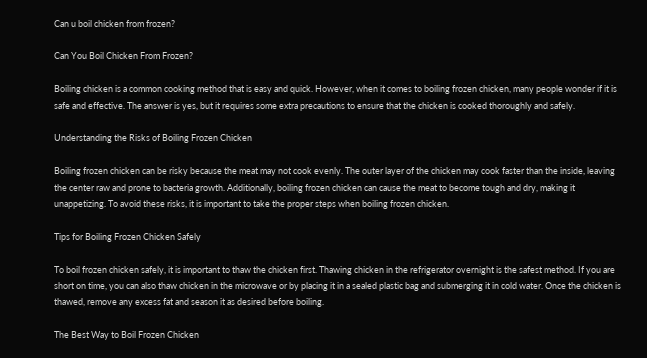Can u boil chicken from frozen?

Can You Boil Chicken From Frozen?

Boiling chicken is a common cooking method that is easy and quick. However, when it comes to boiling frozen chicken, many people wonder if it is safe and effective. The answer is yes, but it requires some extra precautions to ensure that the chicken is cooked thoroughly and safely.

Understanding the Risks of Boiling Frozen Chicken

Boiling frozen chicken can be risky because the meat may not cook evenly. The outer layer of the chicken may cook faster than the inside, leaving the center raw and prone to bacteria growth. Additionally, boiling frozen chicken can cause the meat to become tough and dry, making it unappetizing. To avoid these risks, it is important to take the proper steps when boiling frozen chicken.

Tips for Boiling Frozen Chicken Safely

To boil frozen chicken safely, it is important to thaw the chicken first. Thawing chicken in the refrigerator overnight is the safest method. If you are short on time, you can also thaw chicken in the microwave or by placing it in a sealed plastic bag and submerging it in cold water. Once the chicken is thawed, remove any excess fat and season it as desired before boiling.

The Best Way to Boil Frozen Chicken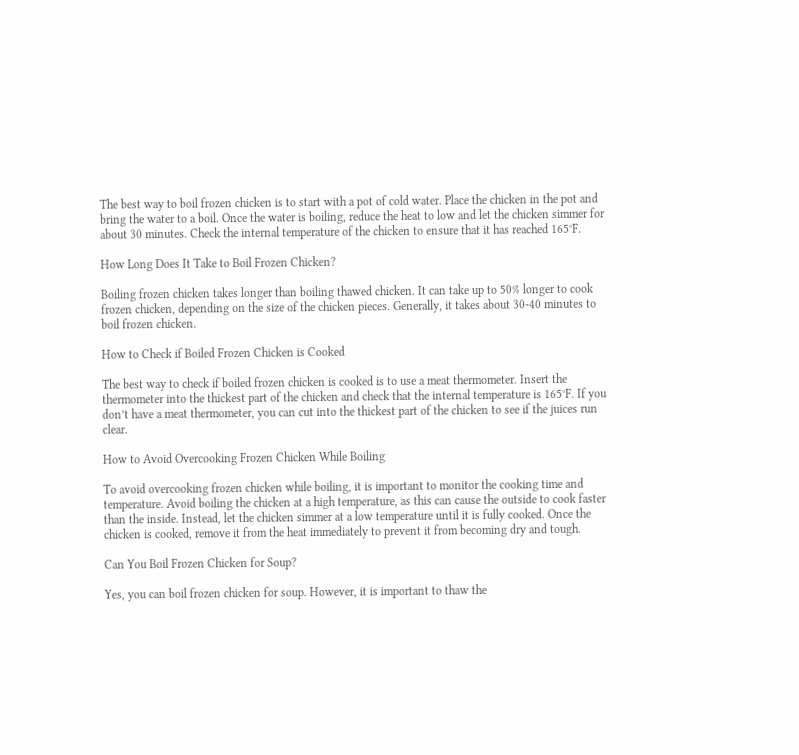The best way to boil frozen chicken is to start with a pot of cold water. Place the chicken in the pot and bring the water to a boil. Once the water is boiling, reduce the heat to low and let the chicken simmer for about 30 minutes. Check the internal temperature of the chicken to ensure that it has reached 165°F.

How Long Does It Take to Boil Frozen Chicken?

Boiling frozen chicken takes longer than boiling thawed chicken. It can take up to 50% longer to cook frozen chicken, depending on the size of the chicken pieces. Generally, it takes about 30-40 minutes to boil frozen chicken.

How to Check if Boiled Frozen Chicken is Cooked

The best way to check if boiled frozen chicken is cooked is to use a meat thermometer. Insert the thermometer into the thickest part of the chicken and check that the internal temperature is 165°F. If you don’t have a meat thermometer, you can cut into the thickest part of the chicken to see if the juices run clear.

How to Avoid Overcooking Frozen Chicken While Boiling

To avoid overcooking frozen chicken while boiling, it is important to monitor the cooking time and temperature. Avoid boiling the chicken at a high temperature, as this can cause the outside to cook faster than the inside. Instead, let the chicken simmer at a low temperature until it is fully cooked. Once the chicken is cooked, remove it from the heat immediately to prevent it from becoming dry and tough.

Can You Boil Frozen Chicken for Soup?

Yes, you can boil frozen chicken for soup. However, it is important to thaw the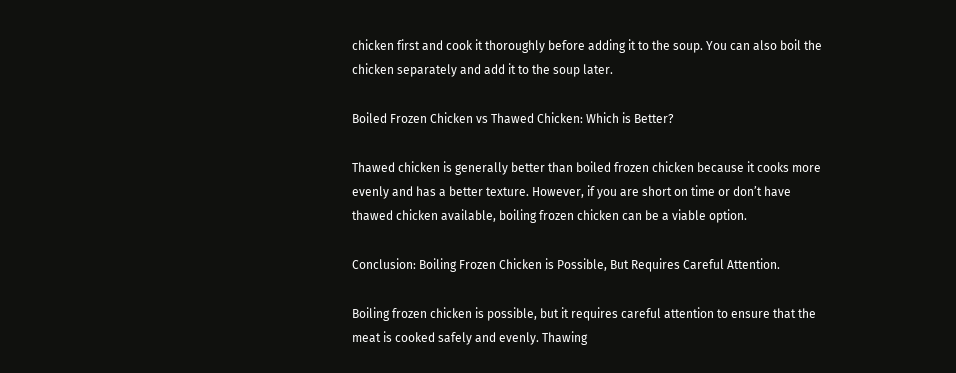chicken first and cook it thoroughly before adding it to the soup. You can also boil the chicken separately and add it to the soup later.

Boiled Frozen Chicken vs Thawed Chicken: Which is Better?

Thawed chicken is generally better than boiled frozen chicken because it cooks more evenly and has a better texture. However, if you are short on time or don’t have thawed chicken available, boiling frozen chicken can be a viable option.

Conclusion: Boiling Frozen Chicken is Possible, But Requires Careful Attention.

Boiling frozen chicken is possible, but it requires careful attention to ensure that the meat is cooked safely and evenly. Thawing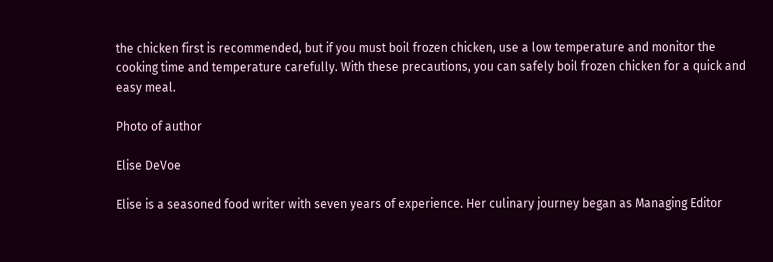the chicken first is recommended, but if you must boil frozen chicken, use a low temperature and monitor the cooking time and temperature carefully. With these precautions, you can safely boil frozen chicken for a quick and easy meal.

Photo of author

Elise DeVoe

Elise is a seasoned food writer with seven years of experience. Her culinary journey began as Managing Editor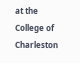at the College of Charleston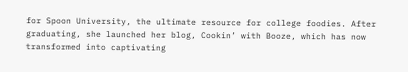for Spoon University, the ultimate resource for college foodies. After graduating, she launched her blog, Cookin’ with Booze, which has now transformed into captivating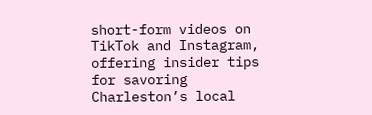short-form videos on TikTok and Instagram, offering insider tips for savoring Charleston’s local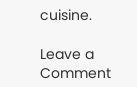cuisine.

Leave a Comment